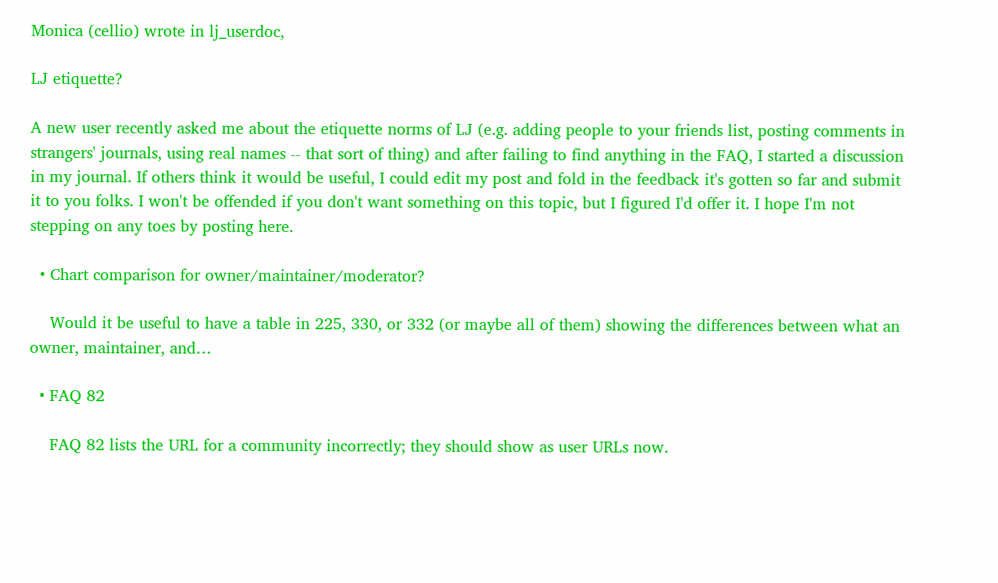Monica (cellio) wrote in lj_userdoc,

LJ etiquette?

A new user recently asked me about the etiquette norms of LJ (e.g. adding people to your friends list, posting comments in strangers' journals, using real names -- that sort of thing) and after failing to find anything in the FAQ, I started a discussion in my journal. If others think it would be useful, I could edit my post and fold in the feedback it's gotten so far and submit it to you folks. I won't be offended if you don't want something on this topic, but I figured I'd offer it. I hope I'm not stepping on any toes by posting here.

  • Chart comparison for owner/maintainer/moderator?

    Would it be useful to have a table in 225, 330, or 332 (or maybe all of them) showing the differences between what an owner, maintainer, and…

  • FAQ 82

    FAQ 82 lists the URL for a community incorrectly; they should show as user URLs now.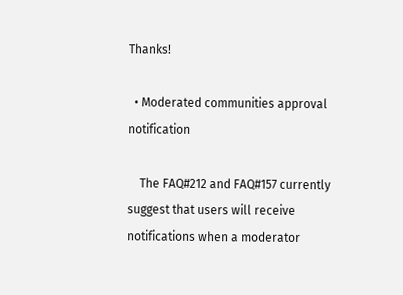Thanks!

  • Moderated communities approval notification

    The FAQ#212 and FAQ#157 currently suggest that users will receive notifications when a moderator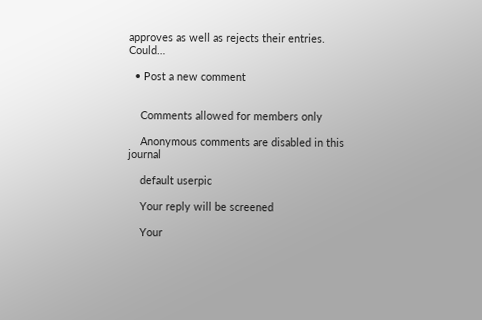approves as well as rejects their entries. Could…

  • Post a new comment


    Comments allowed for members only

    Anonymous comments are disabled in this journal

    default userpic

    Your reply will be screened

    Your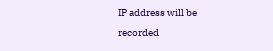IP address will be recorded